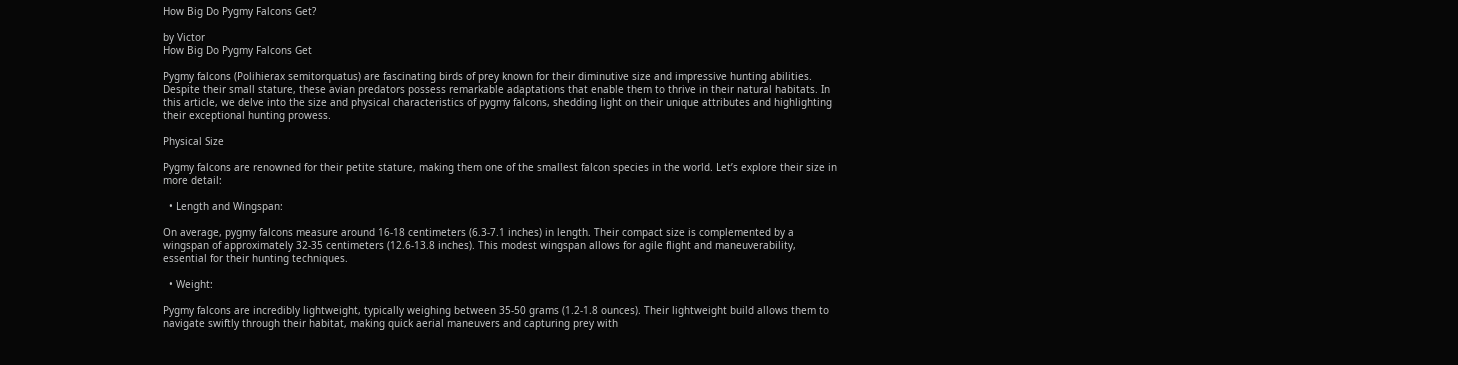How Big Do Pygmy Falcons Get?

by Victor
How Big Do Pygmy Falcons Get

Pygmy falcons (Polihierax semitorquatus) are fascinating birds of prey known for their diminutive size and impressive hunting abilities. Despite their small stature, these avian predators possess remarkable adaptations that enable them to thrive in their natural habitats. In this article, we delve into the size and physical characteristics of pygmy falcons, shedding light on their unique attributes and highlighting their exceptional hunting prowess.

Physical Size

Pygmy falcons are renowned for their petite stature, making them one of the smallest falcon species in the world. Let’s explore their size in more detail:

  • Length and Wingspan:

On average, pygmy falcons measure around 16-18 centimeters (6.3-7.1 inches) in length. Their compact size is complemented by a wingspan of approximately 32-35 centimeters (12.6-13.8 inches). This modest wingspan allows for agile flight and maneuverability, essential for their hunting techniques.

  • Weight:

Pygmy falcons are incredibly lightweight, typically weighing between 35-50 grams (1.2-1.8 ounces). Their lightweight build allows them to navigate swiftly through their habitat, making quick aerial maneuvers and capturing prey with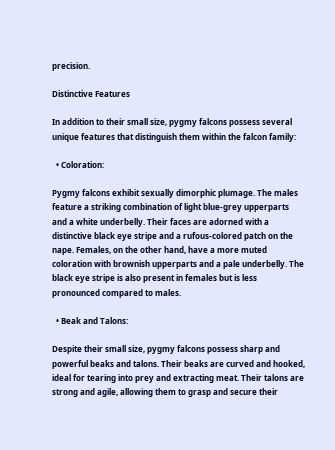precision.

Distinctive Features

In addition to their small size, pygmy falcons possess several unique features that distinguish them within the falcon family:

  • Coloration:

Pygmy falcons exhibit sexually dimorphic plumage. The males feature a striking combination of light blue-grey upperparts and a white underbelly. Their faces are adorned with a distinctive black eye stripe and a rufous-colored patch on the nape. Females, on the other hand, have a more muted coloration with brownish upperparts and a pale underbelly. The black eye stripe is also present in females but is less pronounced compared to males.

  • Beak and Talons:

Despite their small size, pygmy falcons possess sharp and powerful beaks and talons. Their beaks are curved and hooked, ideal for tearing into prey and extracting meat. Their talons are strong and agile, allowing them to grasp and secure their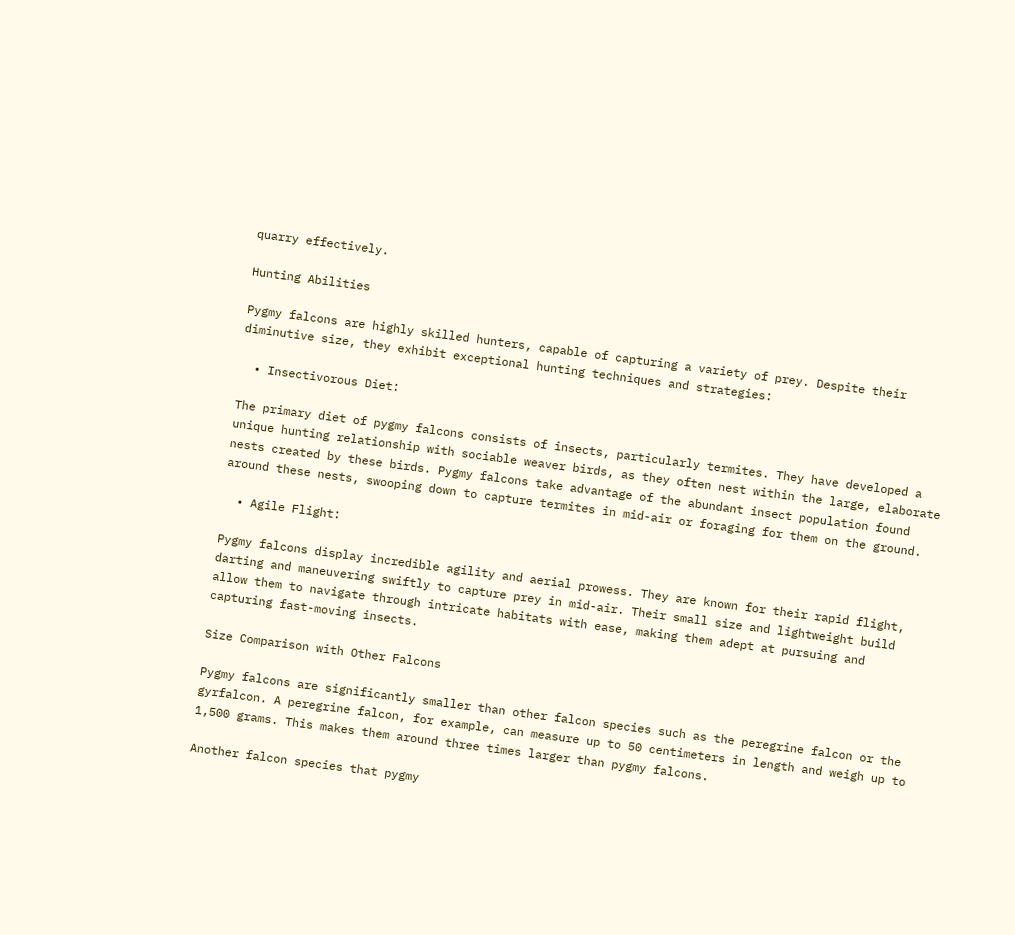quarry effectively.

Hunting Abilities

Pygmy falcons are highly skilled hunters, capable of capturing a variety of prey. Despite their diminutive size, they exhibit exceptional hunting techniques and strategies:

  • Insectivorous Diet:

The primary diet of pygmy falcons consists of insects, particularly termites. They have developed a unique hunting relationship with sociable weaver birds, as they often nest within the large, elaborate nests created by these birds. Pygmy falcons take advantage of the abundant insect population found around these nests, swooping down to capture termites in mid-air or foraging for them on the ground.

  • Agile Flight:

Pygmy falcons display incredible agility and aerial prowess. They are known for their rapid flight, darting and maneuvering swiftly to capture prey in mid-air. Their small size and lightweight build allow them to navigate through intricate habitats with ease, making them adept at pursuing and capturing fast-moving insects.

Size Comparison with Other Falcons

Pygmy falcons are significantly smaller than other falcon species such as the peregrine falcon or the gyrfalcon. A peregrine falcon, for example, can measure up to 50 centimeters in length and weigh up to 1,500 grams. This makes them around three times larger than pygmy falcons.

Another falcon species that pygmy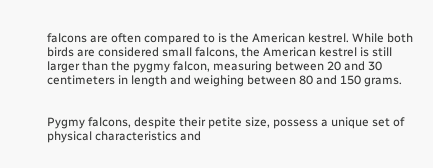falcons are often compared to is the American kestrel. While both birds are considered small falcons, the American kestrel is still larger than the pygmy falcon, measuring between 20 and 30 centimeters in length and weighing between 80 and 150 grams.


Pygmy falcons, despite their petite size, possess a unique set of physical characteristics and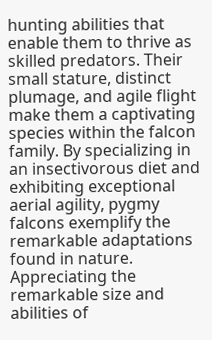hunting abilities that enable them to thrive as skilled predators. Their small stature, distinct plumage, and agile flight make them a captivating species within the falcon family. By specializing in an insectivorous diet and exhibiting exceptional aerial agility, pygmy falcons exemplify the remarkable adaptations found in nature. Appreciating the remarkable size and abilities of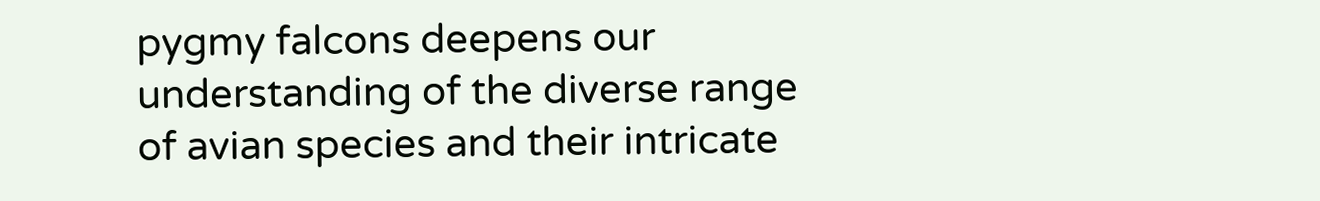pygmy falcons deepens our understanding of the diverse range of avian species and their intricate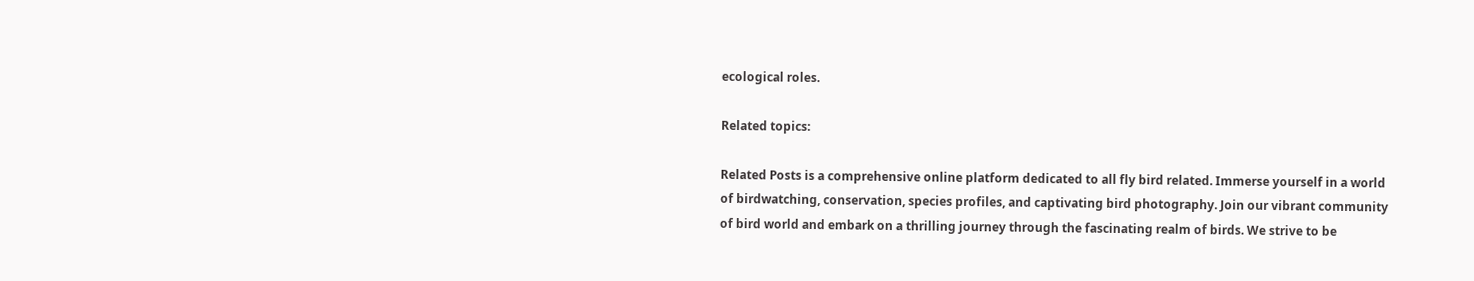ecological roles.

Related topics:

Related Posts is a comprehensive online platform dedicated to all fly bird related. Immerse yourself in a world of birdwatching, conservation, species profiles, and captivating bird photography. Join our vibrant community of bird world and embark on a thrilling journey through the fascinating realm of birds. We strive to be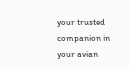your trusted companion in your avian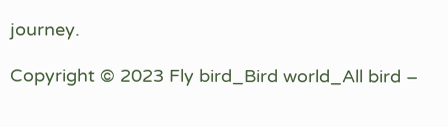journey.

Copyright © 2023 Fly bird_Bird world_All bird –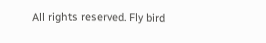All rights reserved. Fly bird